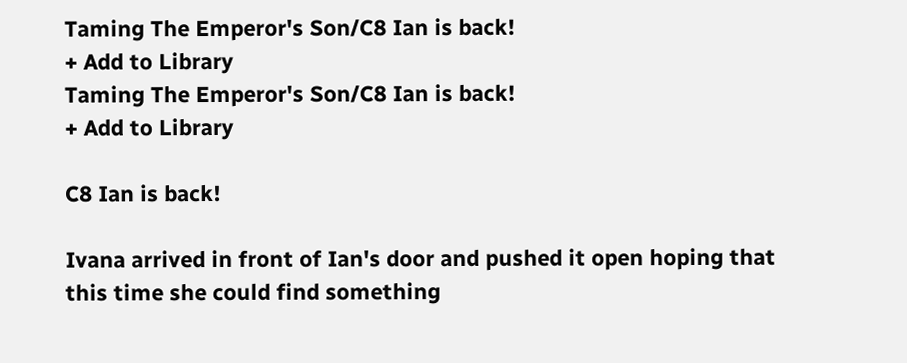Taming The Emperor's Son/C8 Ian is back!
+ Add to Library
Taming The Emperor's Son/C8 Ian is back!
+ Add to Library

C8 Ian is back!

Ivana arrived in front of Ian's door and pushed it open hoping that this time she could find something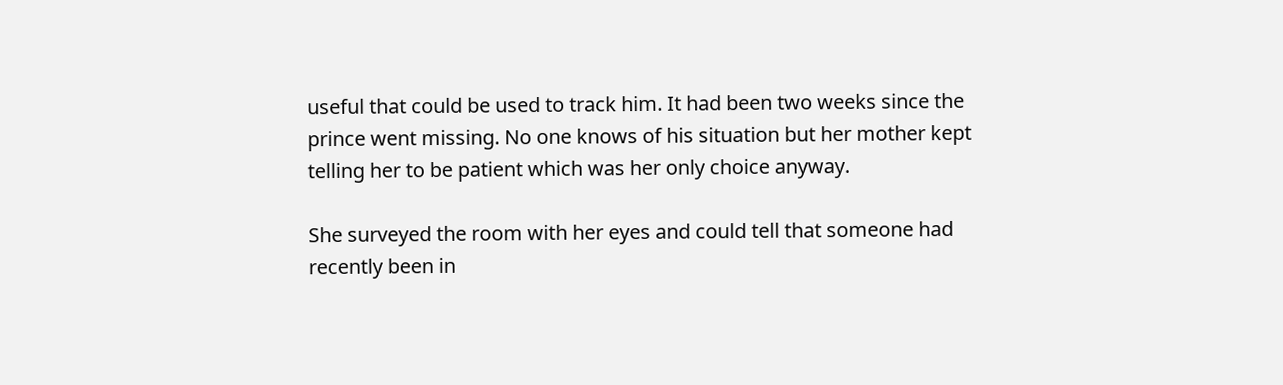useful that could be used to track him. It had been two weeks since the prince went missing. No one knows of his situation but her mother kept telling her to be patient which was her only choice anyway.

She surveyed the room with her eyes and could tell that someone had recently been in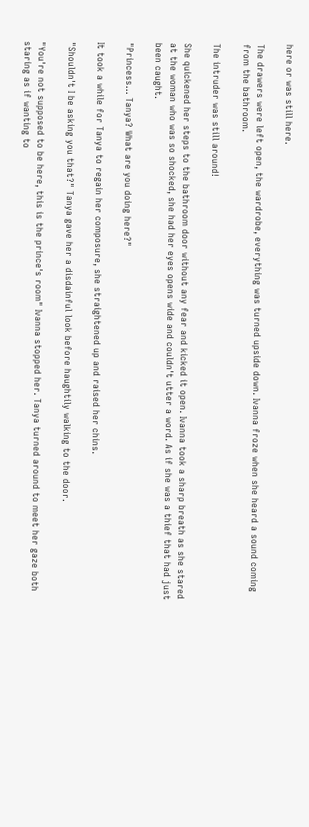here or was still here.

The drawers were left open, the wardrobe, everything was turned upside down. Ivanna froze when she heard a sound coming from the bathroom.

The intruder was still around!

She quickened her steps to the bathroom door without any fear and kicked it open. Ivanna took a sharp breath as she stared at the woman who was so shocked, she had her eyes opens wide and couldn't utter a word. As if she was a thief that had just been caught.

"Princess... Tanya? What are you doing here?"

It took a while for Tanya to regain her composure, she straightened up and raised her chins.

"Shouldn't I be asking you that?" Tanya gave her a disdainful look before haughtily walking to the door.

"You're not supposed to be here, this is the prince's room" Ivanna stopped her. Tanya turned around to meet her gaze both staring as if wanting to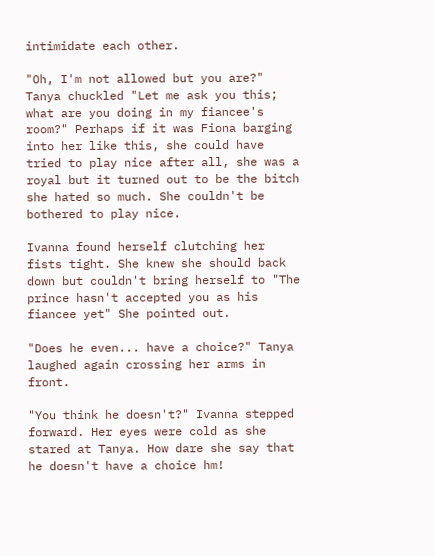intimidate each other.

"Oh, I'm not allowed but you are?" Tanya chuckled "Let me ask you this; what are you doing in my fiancee's room?" Perhaps if it was Fiona barging into her like this, she could have tried to play nice after all, she was a royal but it turned out to be the bitch she hated so much. She couldn't be bothered to play nice.

Ivanna found herself clutching her fists tight. She knew she should back down but couldn't bring herself to "The prince hasn't accepted you as his fiancee yet" She pointed out.

"Does he even... have a choice?" Tanya laughed again crossing her arms in front.

"You think he doesn't?" Ivanna stepped forward. Her eyes were cold as she stared at Tanya. How dare she say that he doesn't have a choice hm!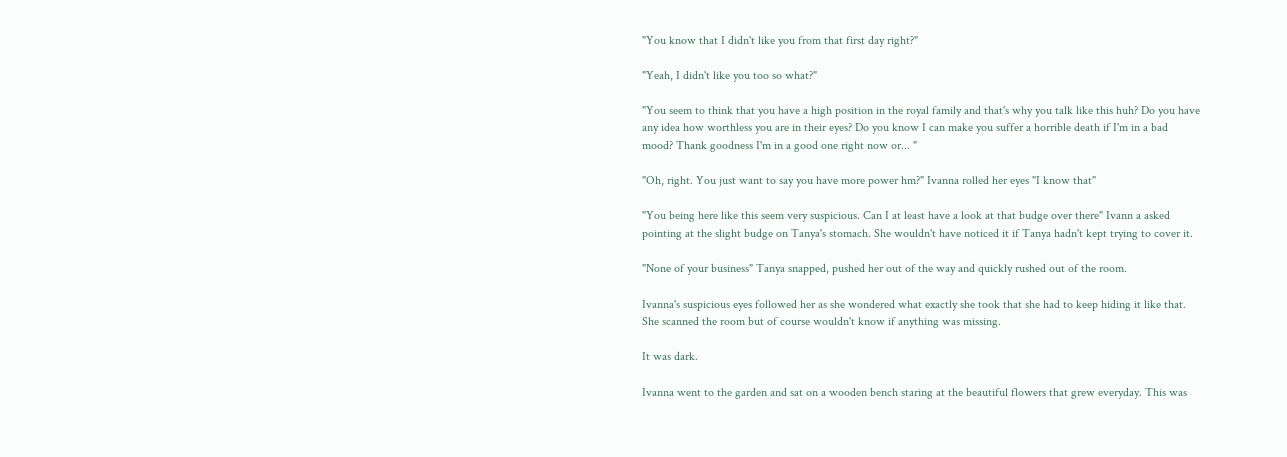"You know that I didn't like you from that first day right?"

"Yeah, I didn't like you too so what?"

"You seem to think that you have a high position in the royal family and that's why you talk like this huh? Do you have any idea how worthless you are in their eyes? Do you know I can make you suffer a horrible death if I'm in a bad mood? Thank goodness I'm in a good one right now or... "

"Oh, right. You just want to say you have more power hm?" Ivanna rolled her eyes "I know that"

"You being here like this seem very suspicious. Can I at least have a look at that budge over there" Ivann a asked pointing at the slight budge on Tanya's stomach. She wouldn't have noticed it if Tanya hadn't kept trying to cover it.

"None of your business" Tanya snapped, pushed her out of the way and quickly rushed out of the room.

Ivanna's suspicious eyes followed her as she wondered what exactly she took that she had to keep hiding it like that. She scanned the room but of course wouldn't know if anything was missing.

It was dark.

Ivanna went to the garden and sat on a wooden bench staring at the beautiful flowers that grew everyday. This was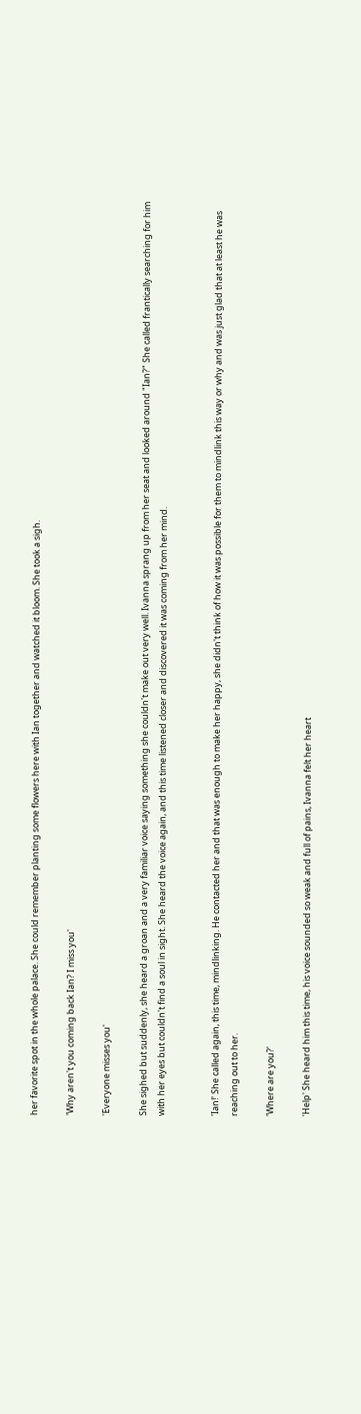her favorite spot in the whole palace. She could remember planting some flowers here with Ian together and watched it bloom. She took a sigh.

'Why aren't you coming back Ian? I miss you'

'Everyone misses you'

She sighed but suddenly, she heard a groan and a very familiar voice saying something she couldn't make out very well. Ivanna sprang up from her seat and looked around "Ian?" She called frantically searching for him with her eyes but couldn't find a soul in sight. She heard the voice again, and this time listened closer and discovered it was coming from her mind.


'Ian!' She called again, this time, mindlinking. He contacted her and that was enough to make her happy, she didn't think of how it was possible for them to mindlink this way or why and was just glad that at least he was reaching out to her.

'Where are you?'

'Help' She heard him this time, his voice sounded so weak and full of pains, Ivanna felt her heart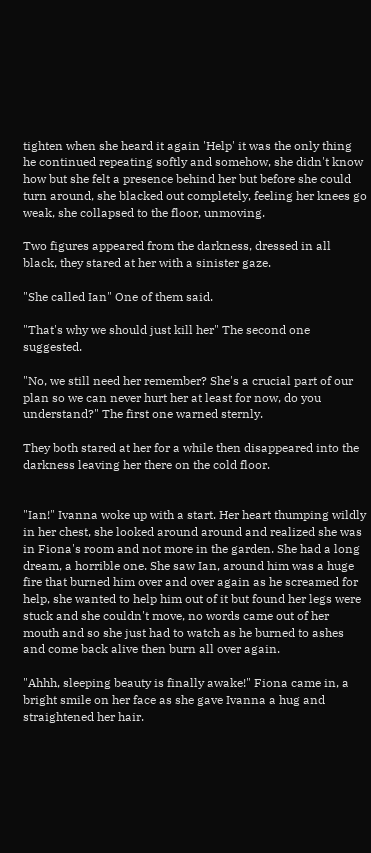tighten when she heard it again 'Help' it was the only thing he continued repeating softly and somehow, she didn't know how but she felt a presence behind her but before she could turn around, she blacked out completely, feeling her knees go weak, she collapsed to the floor, unmoving.

Two figures appeared from the darkness, dressed in all black, they stared at her with a sinister gaze.

"She called Ian" One of them said.

"That's why we should just kill her" The second one suggested.

"No, we still need her remember? She's a crucial part of our plan so we can never hurt her at least for now, do you understand?" The first one warned sternly.

They both stared at her for a while then disappeared into the darkness leaving her there on the cold floor.


"Ian!" Ivanna woke up with a start. Her heart thumping wildly in her chest, she looked around around and realized she was in Fiona's room and not more in the garden. She had a long dream, a horrible one. She saw Ian, around him was a huge fire that burned him over and over again as he screamed for help, she wanted to help him out of it but found her legs were stuck and she couldn't move, no words came out of her mouth and so she just had to watch as he burned to ashes and come back alive then burn all over again.

"Ahhh, sleeping beauty is finally awake!" Fiona came in, a bright smile on her face as she gave Ivanna a hug and straightened her hair.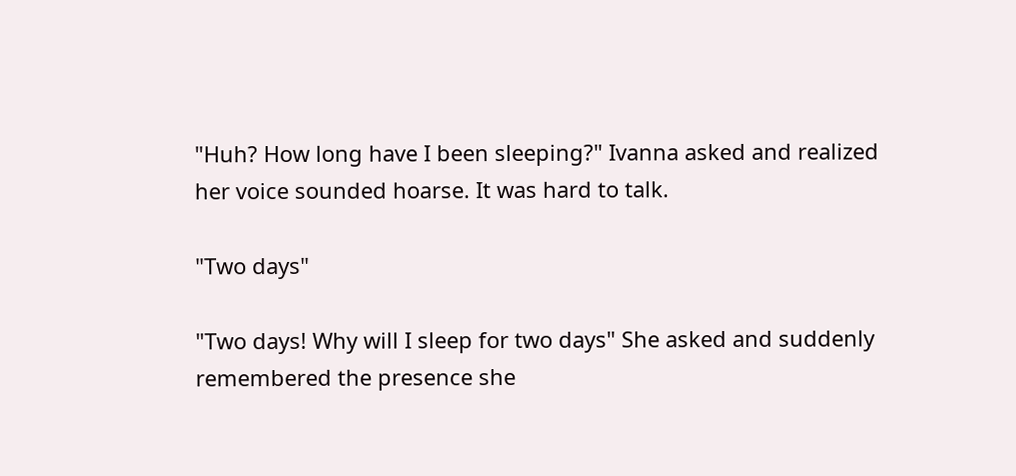"Huh? How long have I been sleeping?" Ivanna asked and realized her voice sounded hoarse. It was hard to talk.

"Two days"

"Two days! Why will I sleep for two days" She asked and suddenly remembered the presence she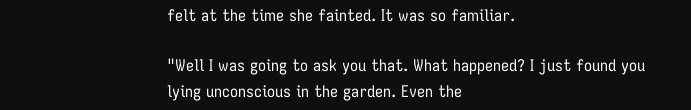felt at the time she fainted. It was so familiar.

"Well I was going to ask you that. What happened? I just found you lying unconscious in the garden. Even the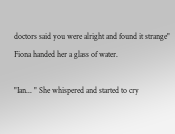doctors said you were alright and found it strange" Fiona handed her a glass of water.

"Ian... " She whispered and started to cry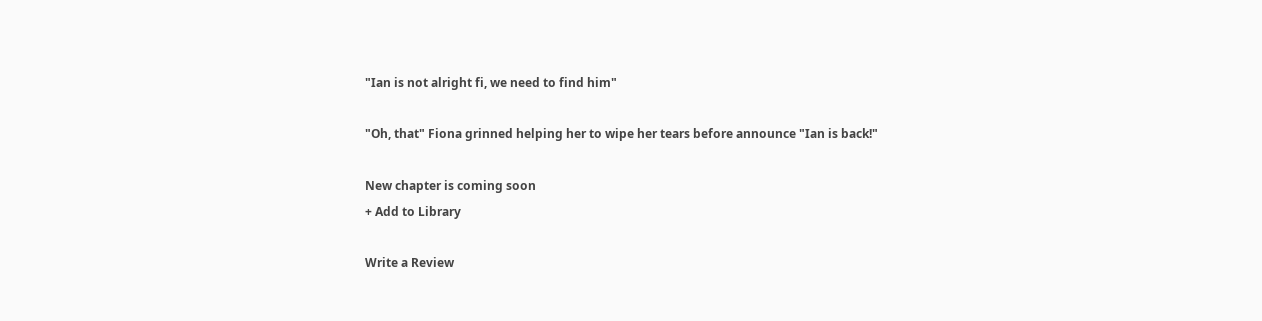"Ian is not alright fi, we need to find him"

"Oh, that" Fiona grinned helping her to wipe her tears before announce "Ian is back!"

New chapter is coming soon
+ Add to Library

Write a Review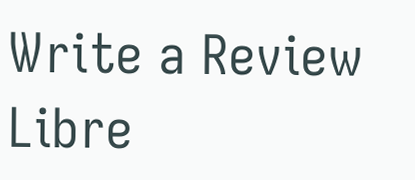Write a Review
Libre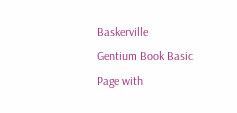Baskerville
Gentium Book Basic
Page with